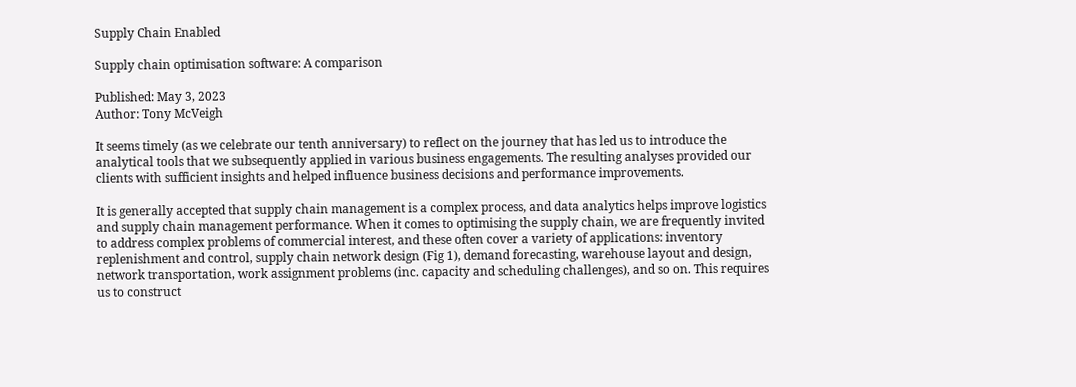Supply Chain Enabled

Supply chain optimisation software: A comparison

Published: May 3, 2023
Author: Tony McVeigh

It seems timely (as we celebrate our tenth anniversary) to reflect on the journey that has led us to introduce the analytical tools that we subsequently applied in various business engagements. The resulting analyses provided our clients with sufficient insights and helped influence business decisions and performance improvements.

It is generally accepted that supply chain management is a complex process, and data analytics helps improve logistics and supply chain management performance. When it comes to optimising the supply chain, we are frequently invited to address complex problems of commercial interest, and these often cover a variety of applications: inventory replenishment and control, supply chain network design (Fig 1), demand forecasting, warehouse layout and design, network transportation, work assignment problems (inc. capacity and scheduling challenges), and so on. This requires us to construct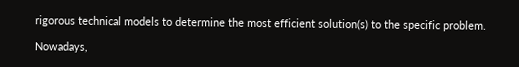rigorous technical models to determine the most efficient solution(s) to the specific problem.

Nowadays,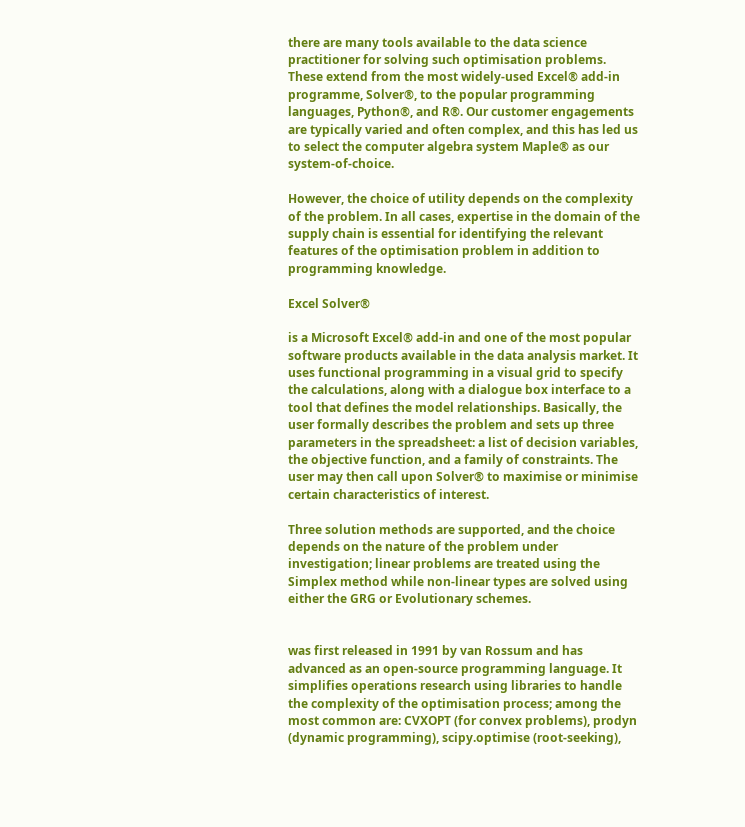there are many tools available to the data science practitioner for solving such optimisation problems. These extend from the most widely-used Excel® add-in programme, Solver®, to the popular programming languages, Python®, and R®. Our customer engagements are typically varied and often complex, and this has led us to select the computer algebra system Maple® as our system-of-choice.

However, the choice of utility depends on the complexity of the problem. In all cases, expertise in the domain of the supply chain is essential for identifying the relevant features of the optimisation problem in addition to programming knowledge.

Excel Solver®

is a Microsoft Excel® add-in and one of the most popular software products available in the data analysis market. It uses functional programming in a visual grid to specify the calculations, along with a dialogue box interface to a tool that defines the model relationships. Basically, the user formally describes the problem and sets up three parameters in the spreadsheet: a list of decision variables, the objective function, and a family of constraints. The user may then call upon Solver® to maximise or minimise certain characteristics of interest.

Three solution methods are supported, and the choice depends on the nature of the problem under investigation; linear problems are treated using the Simplex method while non-linear types are solved using either the GRG or Evolutionary schemes.


was first released in 1991 by van Rossum and has advanced as an open-source programming language. It simplifies operations research using libraries to handle the complexity of the optimisation process; among the most common are: CVXOPT (for convex problems), prodyn (dynamic programming), scipy.optimise (root-seeking),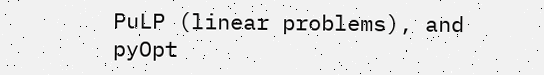PuLP (linear problems), and pyOpt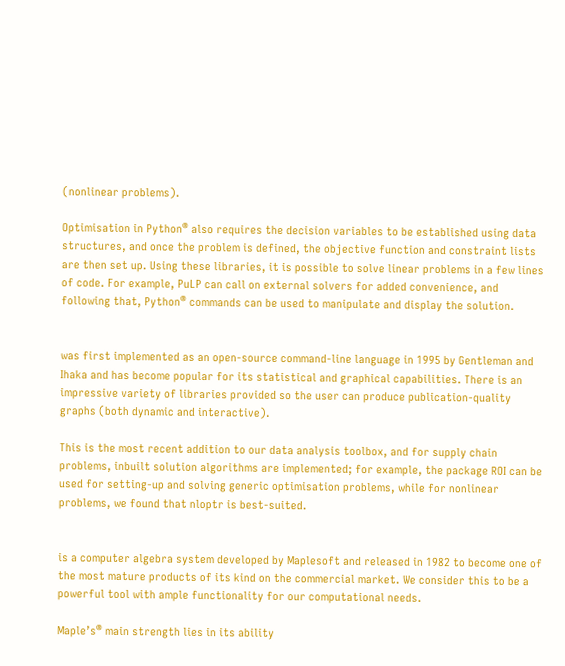(nonlinear problems).

Optimisation in Python® also requires the decision variables to be established using data structures, and once the problem is defined, the objective function and constraint lists are then set up. Using these libraries, it is possible to solve linear problems in a few lines of code. For example, PuLP can call on external solvers for added convenience, and following that, Python® commands can be used to manipulate and display the solution.


was first implemented as an open-source command-line language in 1995 by Gentleman and Ihaka and has become popular for its statistical and graphical capabilities. There is an impressive variety of libraries provided so the user can produce publication-quality graphs (both dynamic and interactive).

This is the most recent addition to our data analysis toolbox, and for supply chain problems, inbuilt solution algorithms are implemented; for example, the package ROI can be used for setting-up and solving generic optimisation problems, while for nonlinear problems, we found that nloptr is best-suited.


is a computer algebra system developed by Maplesoft and released in 1982 to become one of the most mature products of its kind on the commercial market. We consider this to be a powerful tool with ample functionality for our computational needs.

Maple’s® main strength lies in its ability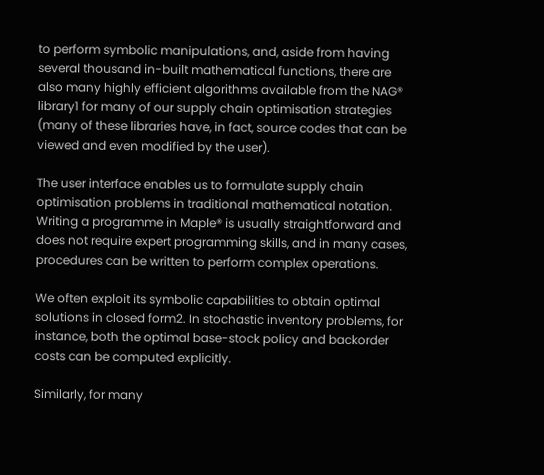to perform symbolic manipulations, and, aside from having several thousand in-built mathematical functions, there are also many highly efficient algorithms available from the NAG®  library1 for many of our supply chain optimisation strategies (many of these libraries have, in fact, source codes that can be viewed and even modified by the user).

The user interface enables us to formulate supply chain optimisation problems in traditional mathematical notation. Writing a programme in Maple® is usually straightforward and does not require expert programming skills, and in many cases, procedures can be written to perform complex operations.

We often exploit its symbolic capabilities to obtain optimal solutions in closed form2. In stochastic inventory problems, for instance, both the optimal base-stock policy and backorder costs can be computed explicitly.

Similarly, for many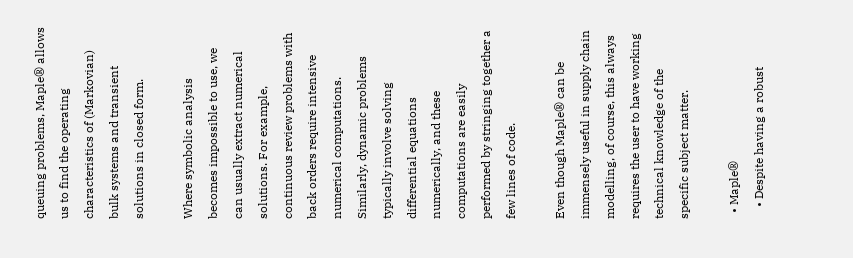queuing problems, Maple® allows us to find the operating characteristics of (Markovian) bulk systems and transient solutions in closed form.

Where symbolic analysis becomes impossible to use, we can usually extract numerical solutions. For example, continuous review problems with back orders require intensive numerical computations. Similarly, dynamic problems typically involve solving differential equations numerically, and these computations are easily performed by stringing together a few lines of code.

Even though Maple® can be immensely useful in supply chain modelling, of course, this always requires the user to have working technical knowledge of the specific subject matter.

  • Maple®
    • Despite having a robust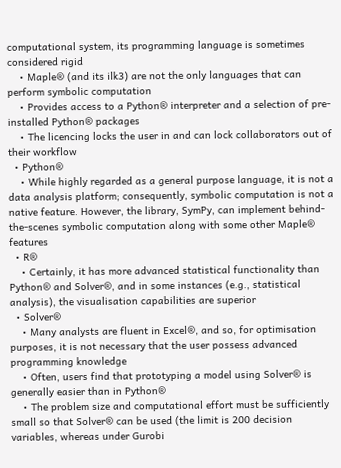computational system, its programming language is sometimes considered rigid
    • Maple® (and its ilk3) are not the only languages that can perform symbolic computation
    • Provides access to a Python® interpreter and a selection of pre-installed Python® packages
    • The licencing locks the user in and can lock collaborators out of their workflow
  • Python®
    • While highly regarded as a general purpose language, it is not a data analysis platform; consequently, symbolic computation is not a native feature. However, the library, SymPy, can implement behind-the-scenes symbolic computation along with some other Maple® features
  • R®
    • Certainly, it has more advanced statistical functionality than Python® and Solver®, and in some instances (e.g., statistical analysis), the visualisation capabilities are superior
  • Solver®
    • Many analysts are fluent in Excel®, and so, for optimisation purposes, it is not necessary that the user possess advanced programming knowledge
    • Often, users find that prototyping a model using Solver® is generally easier than in Python®
    • The problem size and computational effort must be sufficiently small so that Solver® can be used (the limit is 200 decision variables, whereas under Gurobi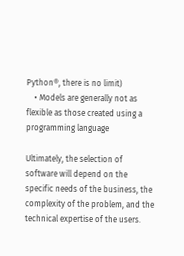Python®, there is no limit)
    • Models are generally not as flexible as those created using a programming language

Ultimately, the selection of software will depend on the specific needs of the business, the complexity of the problem, and the technical expertise of the users.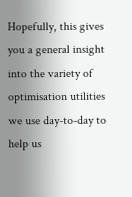Hopefully, this gives you a general insight into the variety of optimisation utilities we use day-to-day to help us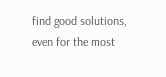find good solutions, even for the most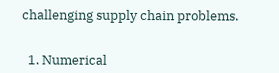challenging supply chain problems.


  1. Numerical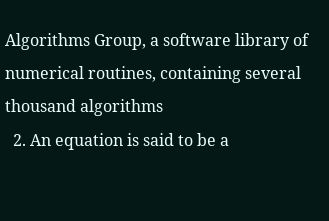Algorithms Group, a software library of numerical routines, containing several thousand algorithms
  2. An equation is said to be a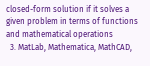closed-form solution if it solves a given problem in terms of functions and mathematical operations
  3. MatLab, Mathematica, MathCAD,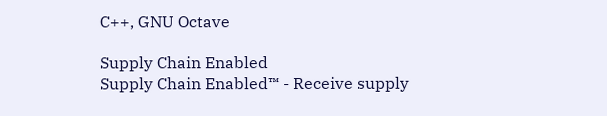C++, GNU Octave

Supply Chain Enabled
Supply Chain Enabled™ - Receive supply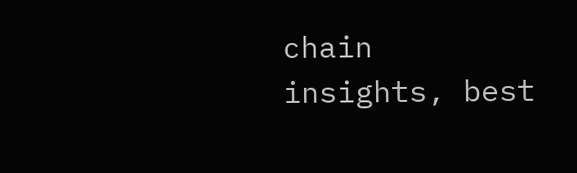chain insights, best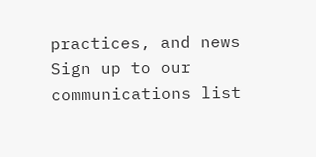practices, and news
Sign up to our communications list